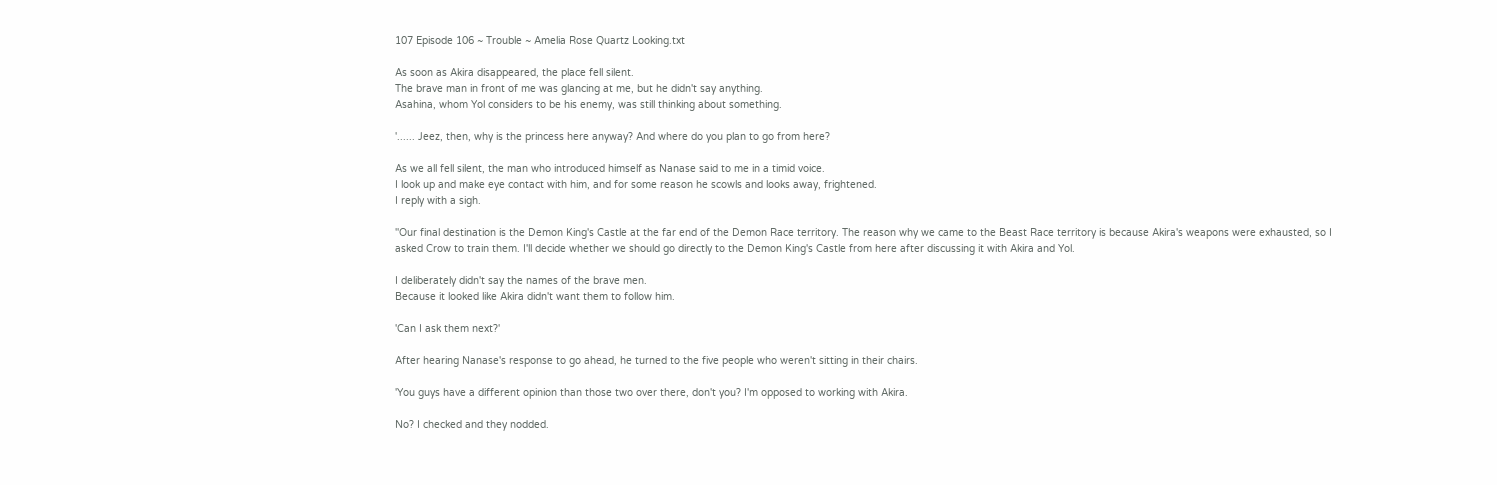107 Episode 106 ~ Trouble ~ Amelia Rose Quartz Looking.txt

As soon as Akira disappeared, the place fell silent.
The brave man in front of me was glancing at me, but he didn't say anything.
Asahina, whom Yol considers to be his enemy, was still thinking about something.

'...... Jeez, then, why is the princess here anyway? And where do you plan to go from here?

As we all fell silent, the man who introduced himself as Nanase said to me in a timid voice.
I look up and make eye contact with him, and for some reason he scowls and looks away, frightened.
I reply with a sigh.

''Our final destination is the Demon King's Castle at the far end of the Demon Race territory. The reason why we came to the Beast Race territory is because Akira's weapons were exhausted, so I asked Crow to train them. I'll decide whether we should go directly to the Demon King's Castle from here after discussing it with Akira and Yol.

I deliberately didn't say the names of the brave men.
Because it looked like Akira didn't want them to follow him.

'Can I ask them next?'

After hearing Nanase's response to go ahead, he turned to the five people who weren't sitting in their chairs.

'You guys have a different opinion than those two over there, don't you? I'm opposed to working with Akira.

No? I checked and they nodded.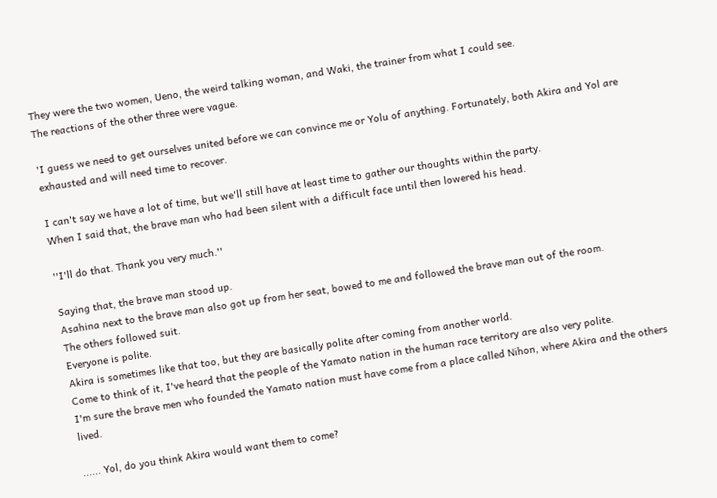They were the two women, Ueno, the weird talking woman, and Waki, the trainer from what I could see.
The reactions of the other three were vague.

'I guess we need to get ourselves united before we can convince me or Yolu of anything. Fortunately, both Akira and Yol are exhausted and will need time to recover.

I can't say we have a lot of time, but we'll still have at least time to gather our thoughts within the party.
When I said that, the brave man who had been silent with a difficult face until then lowered his head.

''I'll do that. Thank you very much.''

Saying that, the brave man stood up.
Asahina next to the brave man also got up from her seat, bowed to me and followed the brave man out of the room.
The others followed suit.
Everyone is polite.
Akira is sometimes like that too, but they are basically polite after coming from another world.
Come to think of it, I've heard that the people of the Yamato nation in the human race territory are also very polite.
I'm sure the brave men who founded the Yamato nation must have come from a place called Nihon, where Akira and the others lived.

...... Yol, do you think Akira would want them to come?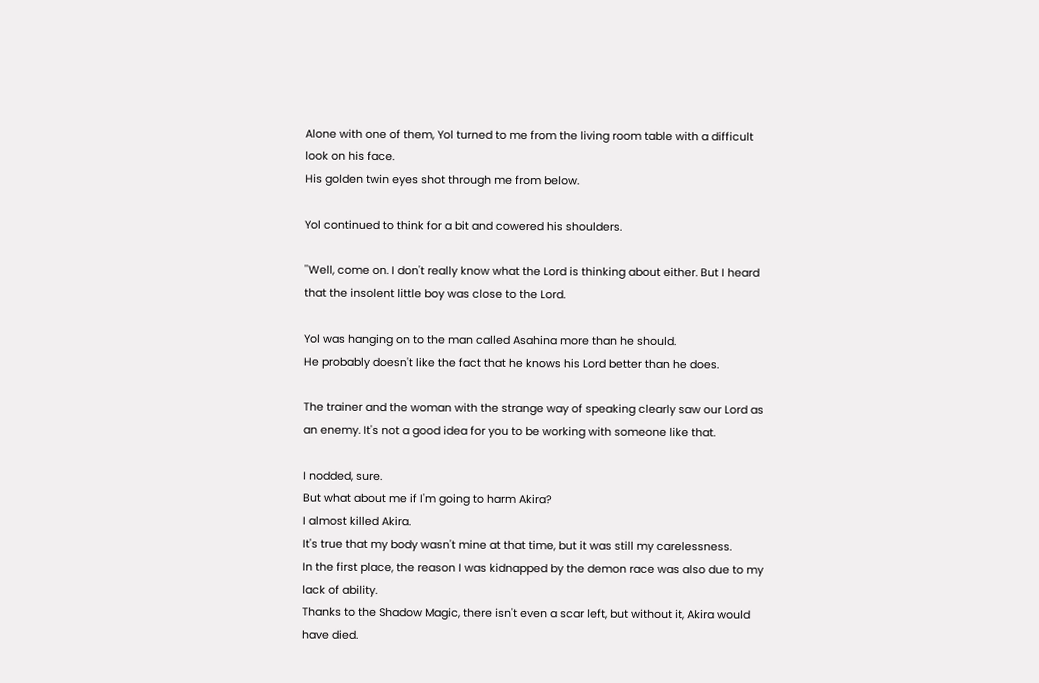Alone with one of them, Yol turned to me from the living room table with a difficult look on his face.
His golden twin eyes shot through me from below.

Yol continued to think for a bit and cowered his shoulders.

''Well, come on. I don't really know what the Lord is thinking about either. But I heard that the insolent little boy was close to the Lord.

Yol was hanging on to the man called Asahina more than he should.
He probably doesn't like the fact that he knows his Lord better than he does.

The trainer and the woman with the strange way of speaking clearly saw our Lord as an enemy. It's not a good idea for you to be working with someone like that.

I nodded, sure.
But what about me if I'm going to harm Akira?
I almost killed Akira.
It's true that my body wasn't mine at that time, but it was still my carelessness.
In the first place, the reason I was kidnapped by the demon race was also due to my lack of ability.
Thanks to the Shadow Magic, there isn't even a scar left, but without it, Akira would have died.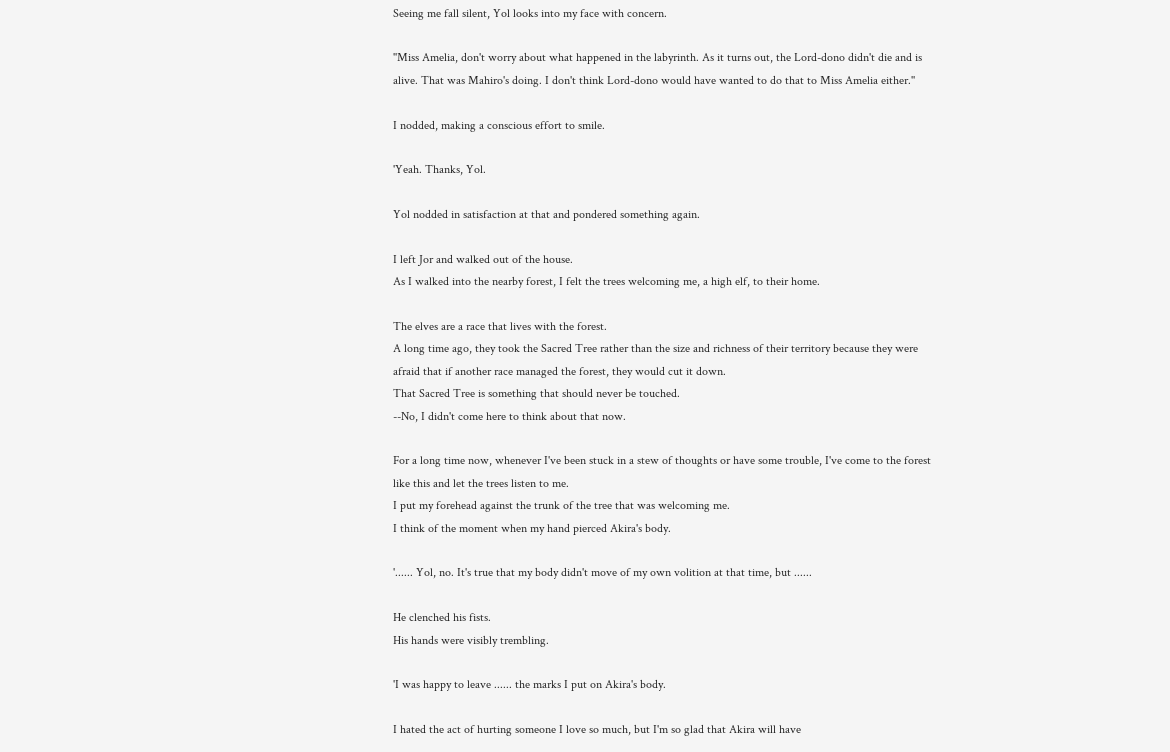Seeing me fall silent, Yol looks into my face with concern.

''Miss Amelia, don't worry about what happened in the labyrinth. As it turns out, the Lord-dono didn't die and is alive. That was Mahiro's doing. I don't think Lord-dono would have wanted to do that to Miss Amelia either.''

I nodded, making a conscious effort to smile.

'Yeah. Thanks, Yol.

Yol nodded in satisfaction at that and pondered something again.

I left Jor and walked out of the house.
As I walked into the nearby forest, I felt the trees welcoming me, a high elf, to their home.

The elves are a race that lives with the forest.
A long time ago, they took the Sacred Tree rather than the size and richness of their territory because they were afraid that if another race managed the forest, they would cut it down.
That Sacred Tree is something that should never be touched.
--No, I didn't come here to think about that now.

For a long time now, whenever I've been stuck in a stew of thoughts or have some trouble, I've come to the forest like this and let the trees listen to me.
I put my forehead against the trunk of the tree that was welcoming me.
I think of the moment when my hand pierced Akira's body.

'...... Yol, no. It's true that my body didn't move of my own volition at that time, but ......

He clenched his fists.
His hands were visibly trembling.

'I was happy to leave ...... the marks I put on Akira's body.

I hated the act of hurting someone I love so much, but I'm so glad that Akira will have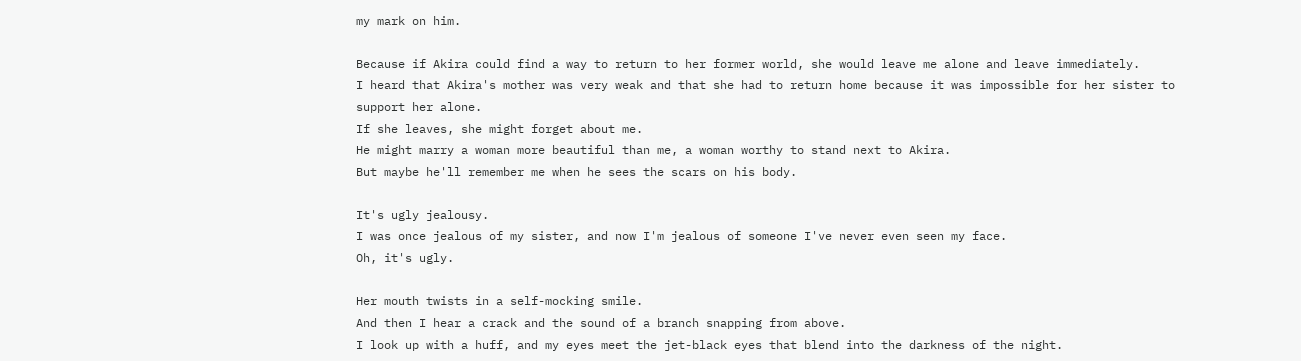my mark on him.

Because if Akira could find a way to return to her former world, she would leave me alone and leave immediately.
I heard that Akira's mother was very weak and that she had to return home because it was impossible for her sister to support her alone.
If she leaves, she might forget about me.
He might marry a woman more beautiful than me, a woman worthy to stand next to Akira.
But maybe he'll remember me when he sees the scars on his body.

It's ugly jealousy.
I was once jealous of my sister, and now I'm jealous of someone I've never even seen my face.
Oh, it's ugly.

Her mouth twists in a self-mocking smile.
And then I hear a crack and the sound of a branch snapping from above.
I look up with a huff, and my eyes meet the jet-black eyes that blend into the darkness of the night.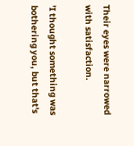Their eyes were narrowed with satisfaction.

'I thought something was bothering you, but that's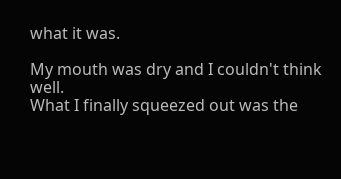what it was.

My mouth was dry and I couldn't think well.
What I finally squeezed out was the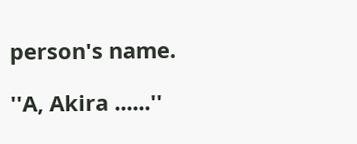person's name.

''A, Akira ......''